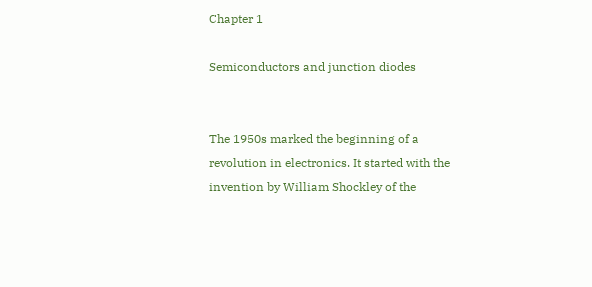Chapter 1

Semiconductors and junction diodes


The 1950s marked the beginning of a revolution in electronics. It started with the invention by William Shockley of the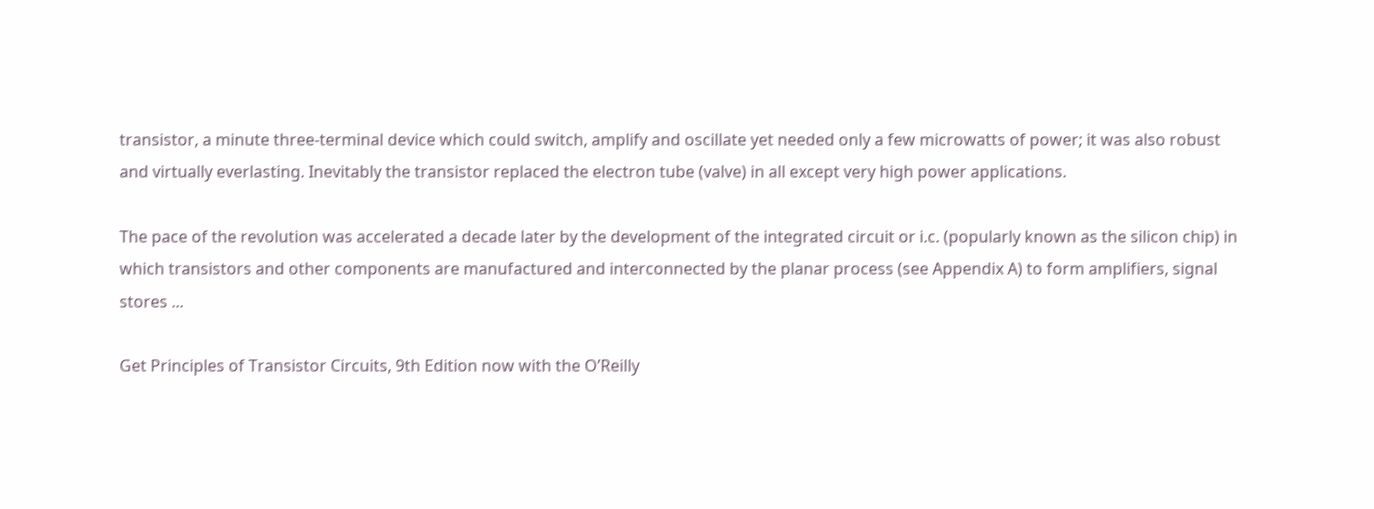transistor, a minute three-terminal device which could switch, amplify and oscillate yet needed only a few microwatts of power; it was also robust and virtually everlasting. Inevitably the transistor replaced the electron tube (valve) in all except very high power applications.

The pace of the revolution was accelerated a decade later by the development of the integrated circuit or i.c. (popularly known as the silicon chip) in which transistors and other components are manufactured and interconnected by the planar process (see Appendix A) to form amplifiers, signal stores ...

Get Principles of Transistor Circuits, 9th Edition now with the O’Reilly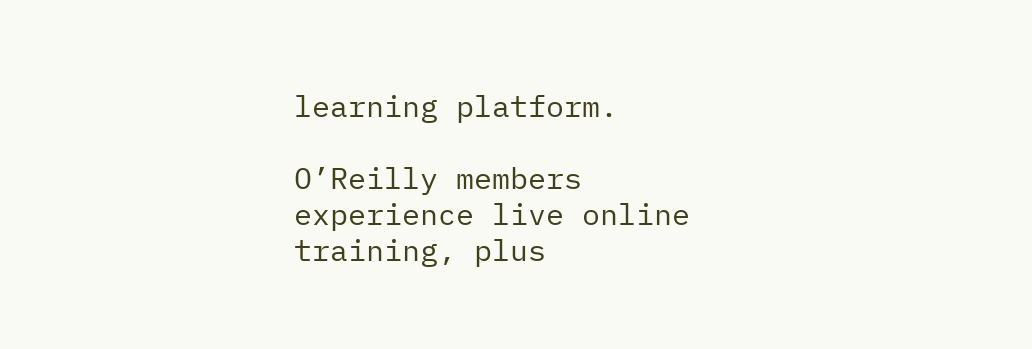learning platform.

O’Reilly members experience live online training, plus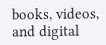books, videos, and digital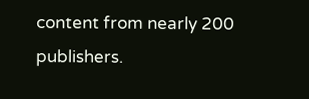content from nearly 200 publishers.